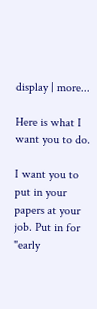display | more...

Here is what I want you to do.

I want you to put in your papers at your job. Put in for "early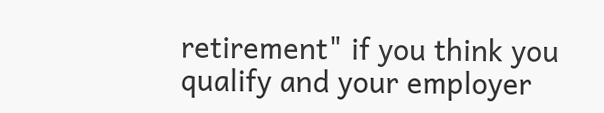retirement" if you think you qualify and your employer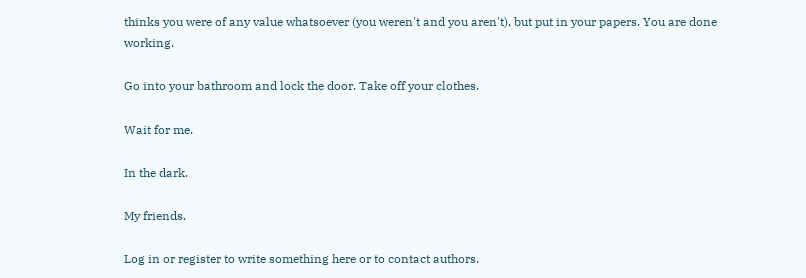thinks you were of any value whatsoever (you weren't and you aren't), but put in your papers. You are done working.

Go into your bathroom and lock the door. Take off your clothes.

Wait for me.

In the dark.

My friends.

Log in or register to write something here or to contact authors.